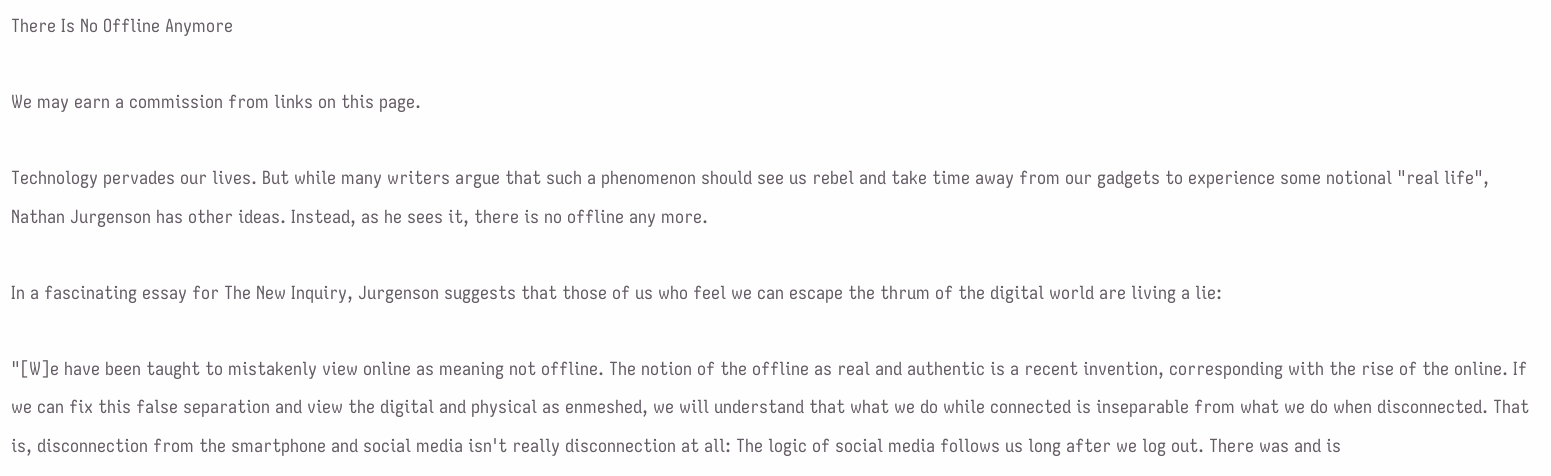There Is No Offline Anymore

We may earn a commission from links on this page.

Technology pervades our lives. But while many writers argue that such a phenomenon should see us rebel and take time away from our gadgets to experience some notional "real life", Nathan Jurgenson has other ideas. Instead, as he sees it, there is no offline any more.

In a fascinating essay for The New Inquiry, Jurgenson suggests that those of us who feel we can escape the thrum of the digital world are living a lie:

"[W]e have been taught to mistakenly view online as meaning not offline. The notion of the offline as real and authentic is a recent invention, corresponding with the rise of the online. If we can fix this false separation and view the digital and physical as enmeshed, we will understand that what we do while connected is inseparable from what we do when disconnected. That is, disconnection from the smartphone and social media isn't really disconnection at all: The logic of social media follows us long after we log out. There was and is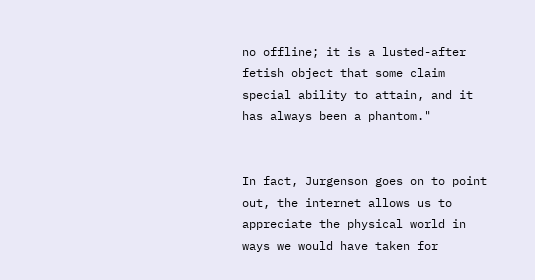no offline; it is a lusted-after fetish object that some claim special ability to attain, and it has always been a phantom."


In fact, Jurgenson goes on to point out, the internet allows us to appreciate the physical world in ways we would have taken for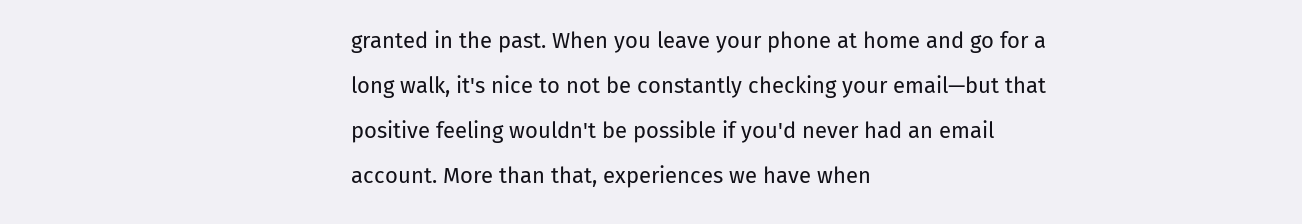granted in the past. When you leave your phone at home and go for a long walk, it's nice to not be constantly checking your email—but that positive feeling wouldn't be possible if you'd never had an email account. More than that, experiences we have when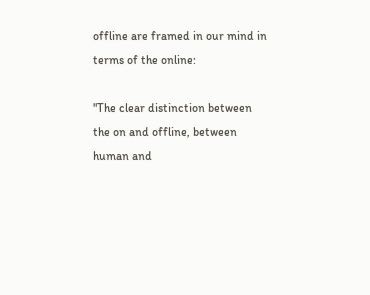offline are framed in our mind in terms of the online:

"The clear distinction between the on and offline, between human and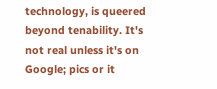technology, is queered beyond tenability. It's not real unless it's on Google; pics or it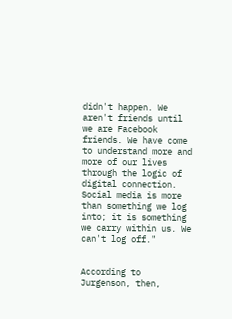didn't happen. We aren't friends until we are Facebook friends. We have come to understand more and more of our lives through the logic of digital connection. Social media is more than something we log into; it is something we carry within us. We can't log off."


According to Jurgenson, then,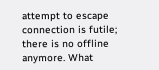attempt to escape connection is futile; there is no offline anymore. What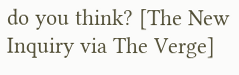do you think? [The New Inquiry via The Verge]